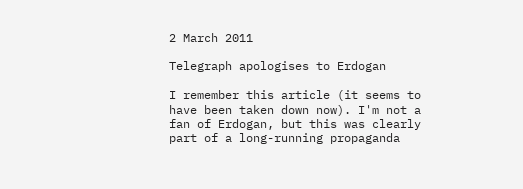2 March 2011

Telegraph apologises to Erdogan

I remember this article (it seems to have been taken down now). I'm not a fan of Erdogan, but this was clearly part of a long-running propaganda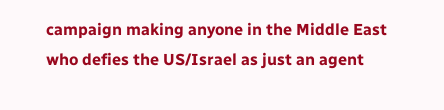campaign making anyone in the Middle East who defies the US/Israel as just an agent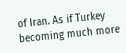of Iran. As if Turkey becoming much more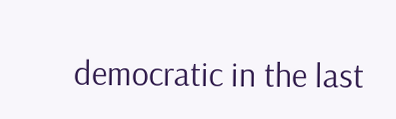democratic in the last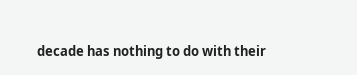decade has nothing to do with their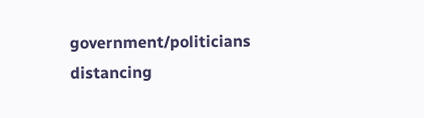government/politicians distancing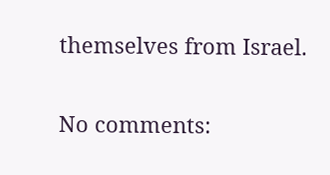themselves from Israel.

No comments: